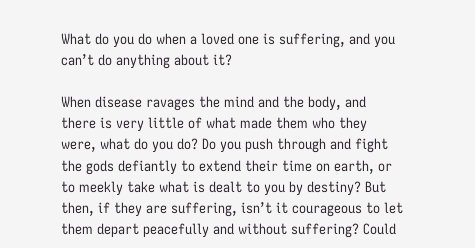What do you do when a loved one is suffering, and you can’t do anything about it?

When disease ravages the mind and the body, and there is very little of what made them who they were, what do you do? Do you push through and fight the gods defiantly to extend their time on earth, or to meekly take what is dealt to you by destiny? But then, if they are suffering, isn’t it courageous to let them depart peacefully and without suffering? Could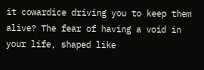it cowardice driving you to keep them alive? The fear of having a void in your life, shaped like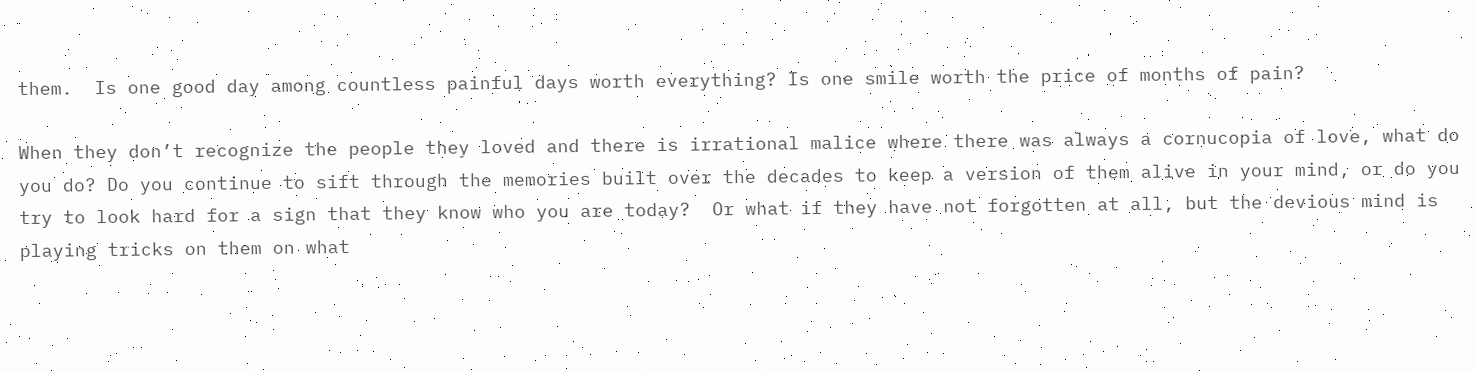them.  Is one good day among countless painful days worth everything? Is one smile worth the price of months of pain?

When they don’t recognize the people they loved and there is irrational malice where there was always a cornucopia of love, what do you do? Do you continue to sift through the memories built over the decades to keep a version of them alive in your mind, or do you try to look hard for a sign that they know who you are today?  Or what if they have not forgotten at all, but the devious mind is playing tricks on them on what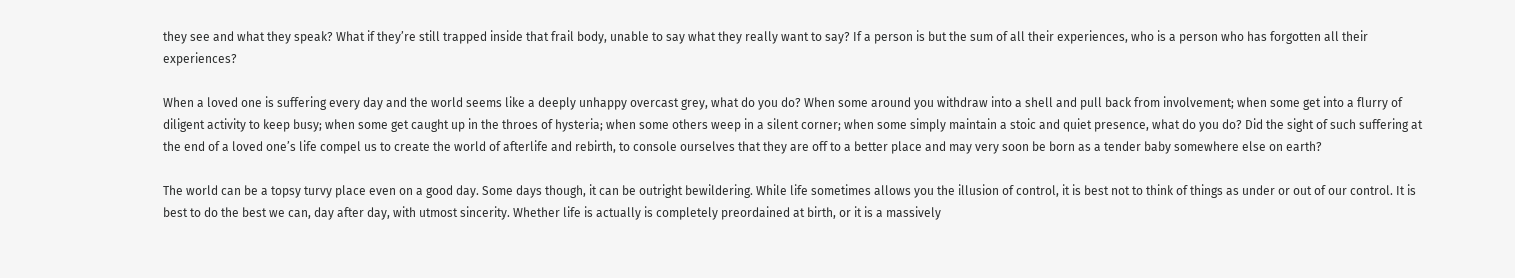they see and what they speak? What if they’re still trapped inside that frail body, unable to say what they really want to say? If a person is but the sum of all their experiences, who is a person who has forgotten all their experiences?

When a loved one is suffering every day and the world seems like a deeply unhappy overcast grey, what do you do? When some around you withdraw into a shell and pull back from involvement; when some get into a flurry of diligent activity to keep busy; when some get caught up in the throes of hysteria; when some others weep in a silent corner; when some simply maintain a stoic and quiet presence, what do you do? Did the sight of such suffering at the end of a loved one’s life compel us to create the world of afterlife and rebirth, to console ourselves that they are off to a better place and may very soon be born as a tender baby somewhere else on earth?

The world can be a topsy turvy place even on a good day. Some days though, it can be outright bewildering. While life sometimes allows you the illusion of control, it is best not to think of things as under or out of our control. It is best to do the best we can, day after day, with utmost sincerity. Whether life is actually is completely preordained at birth, or it is a massively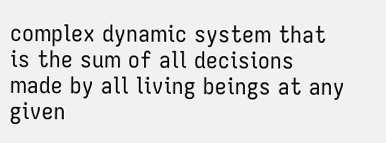complex dynamic system that is the sum of all decisions made by all living beings at any given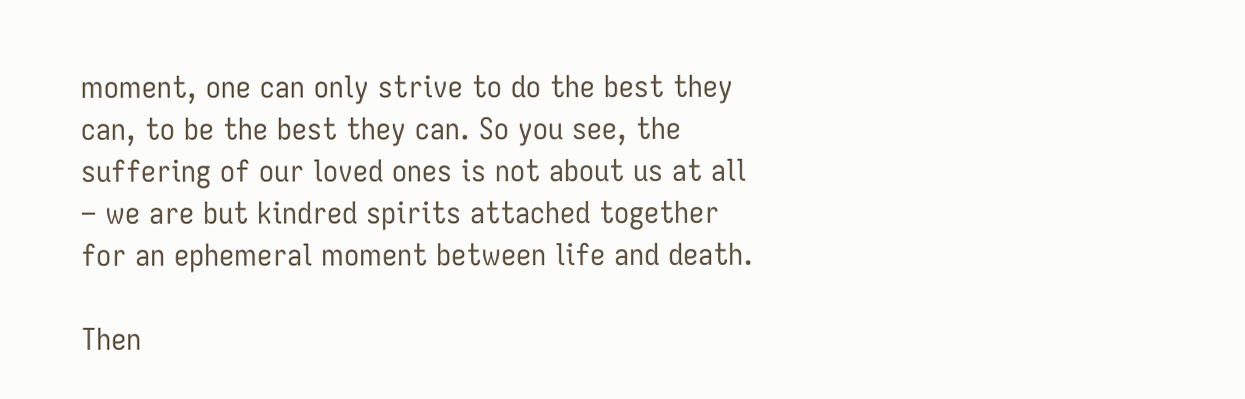moment, one can only strive to do the best they can, to be the best they can. So you see, the suffering of our loved ones is not about us at all – we are but kindred spirits attached together for an ephemeral moment between life and death.

Then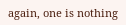again, one is nothing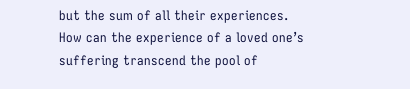but the sum of all their experiences. How can the experience of a loved one’s suffering transcend the pool of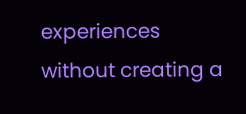experiences without creating a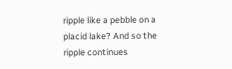ripple like a pebble on a placid lake? And so the ripple continues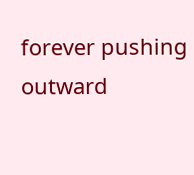forever pushing outward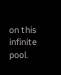on this infinite pool.